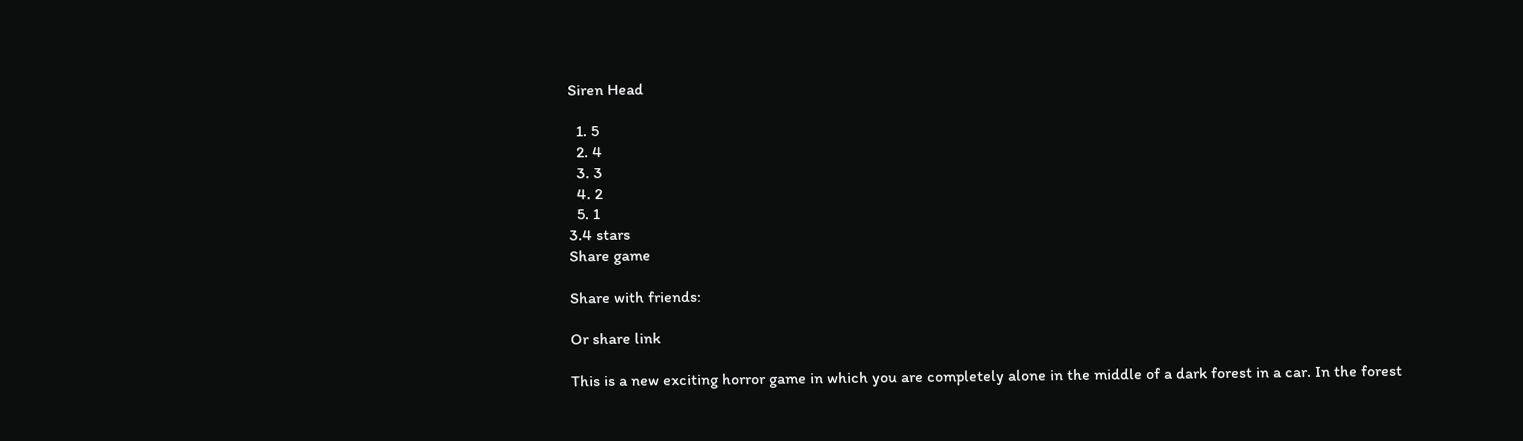Siren Head

  1. 5
  2. 4
  3. 3
  4. 2
  5. 1
3.4 stars
Share game

Share with friends:

Or share link

This is a new exciting horror game in which you are completely alone in the middle of a dark forest in a car. In the forest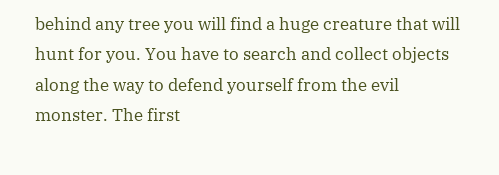behind any tree you will find a huge creature that will hunt for you. You have to search and collect objects along the way to defend yourself from the evil monster. The first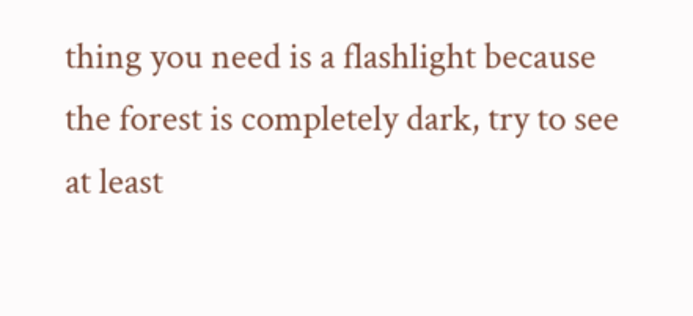thing you need is a flashlight because the forest is completely dark, try to see at least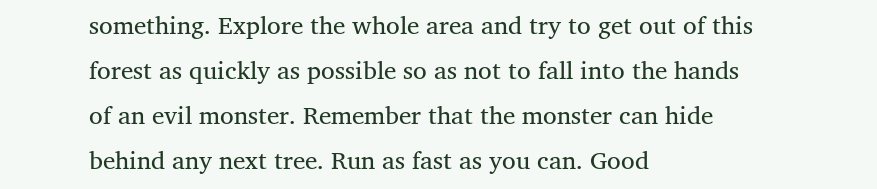something. Explore the whole area and try to get out of this forest as quickly as possible so as not to fall into the hands of an evil monster. Remember that the monster can hide behind any next tree. Run as fast as you can. Good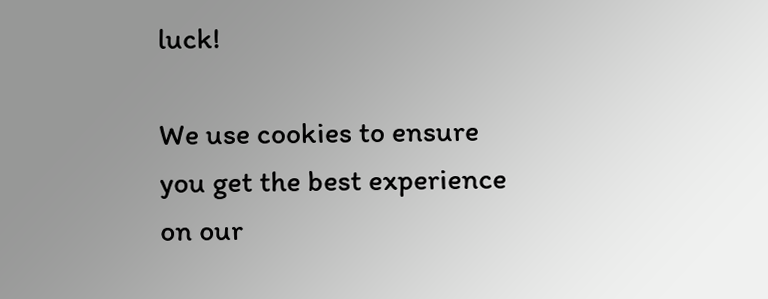luck!

We use cookies to ensure you get the best experience on our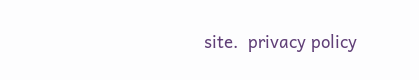site.  privacy policy